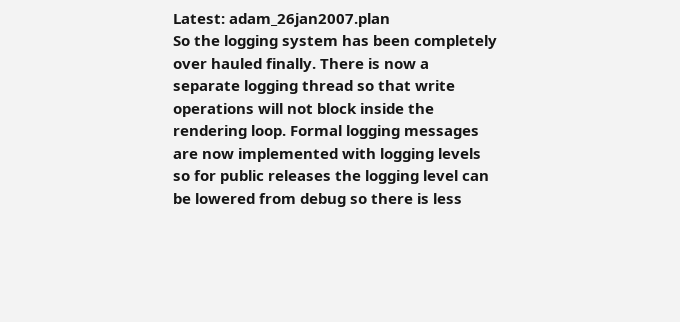Latest: adam_26jan2007.plan
So the logging system has been completely over hauled finally. There is now a separate logging thread so that write operations will not block inside the rendering loop. Formal logging messages are now implemented with logging levels so for public releases the logging level can be lowered from debug so there is less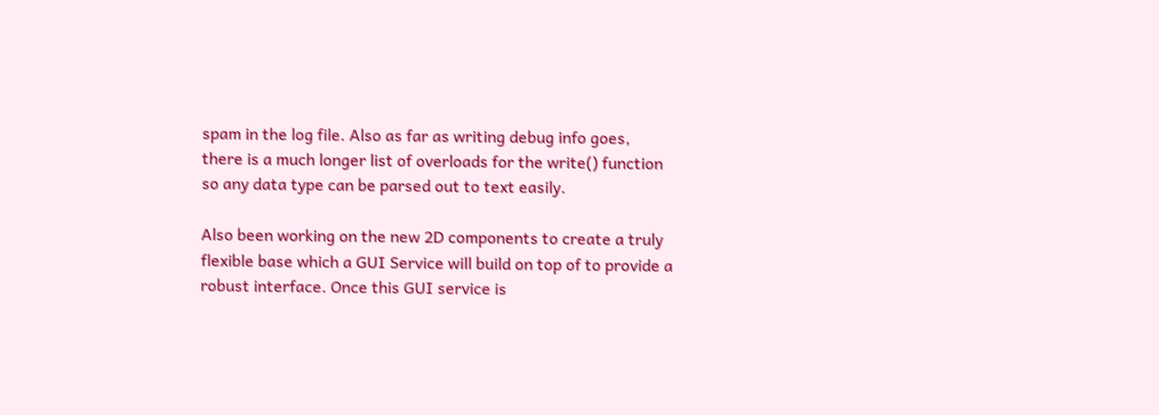spam in the log file. Also as far as writing debug info goes, there is a much longer list of overloads for the write() function so any data type can be parsed out to text easily.

Also been working on the new 2D components to create a truly flexible base which a GUI Service will build on top of to provide a robust interface. Once this GUI service is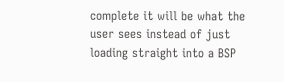complete it will be what the user sees instead of just loading straight into a BSP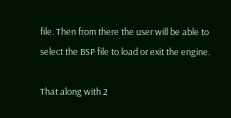file. Then from there the user will be able to select the BSP file to load or exit the engine.

That along with 2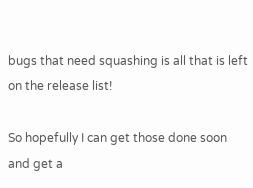bugs that need squashing is all that is left on the release list!

So hopefully I can get those done soon and get a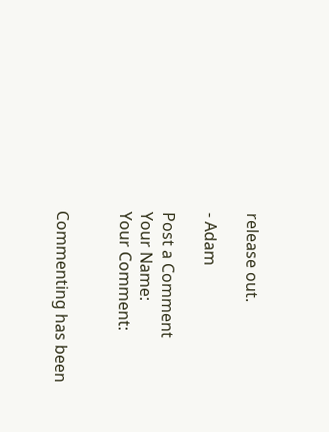release out.

- Adam

Post a Comment
Your Name:
Your Comment:


Commenting has been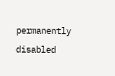permanently disabled